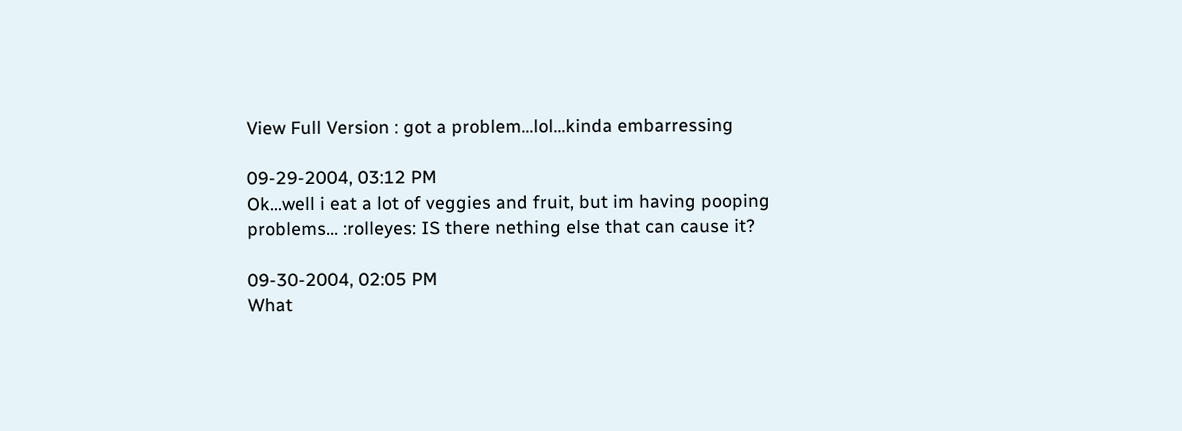View Full Version : got a problem...lol...kinda embarressing

09-29-2004, 03:12 PM
Ok...well i eat a lot of veggies and fruit, but im having pooping problems... :rolleyes: IS there nething else that can cause it?

09-30-2004, 02:05 PM
What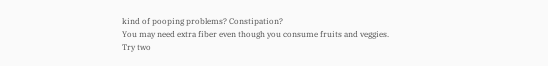kind of pooping problems? Constipation?
You may need extra fiber even though you consume fruits and veggies.
Try two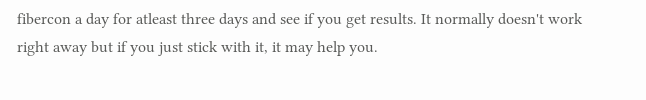fibercon a day for atleast three days and see if you get results. It normally doesn't work right away but if you just stick with it, it may help you.